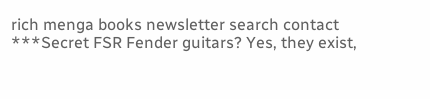rich menga books newsletter search contact
***Secret FSR Fender guitars? Yes, they exist,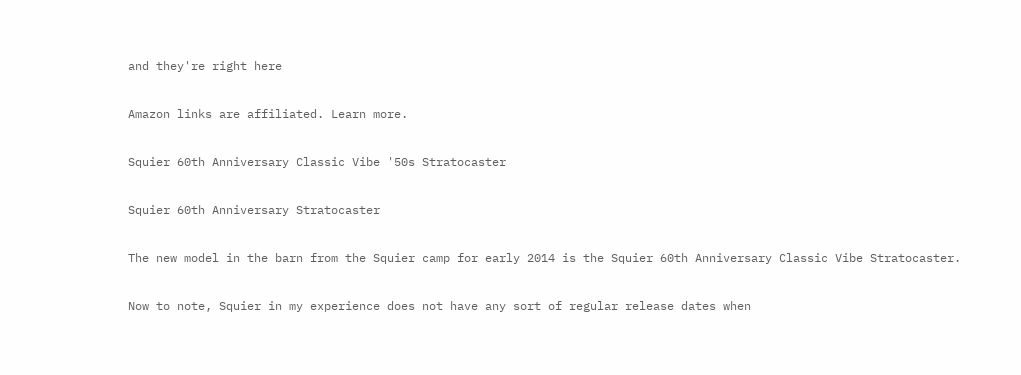and they're right here

Amazon links are affiliated. Learn more.

Squier 60th Anniversary Classic Vibe '50s Stratocaster

Squier 60th Anniversary Stratocaster

The new model in the barn from the Squier camp for early 2014 is the Squier 60th Anniversary Classic Vibe Stratocaster.

Now to note, Squier in my experience does not have any sort of regular release dates when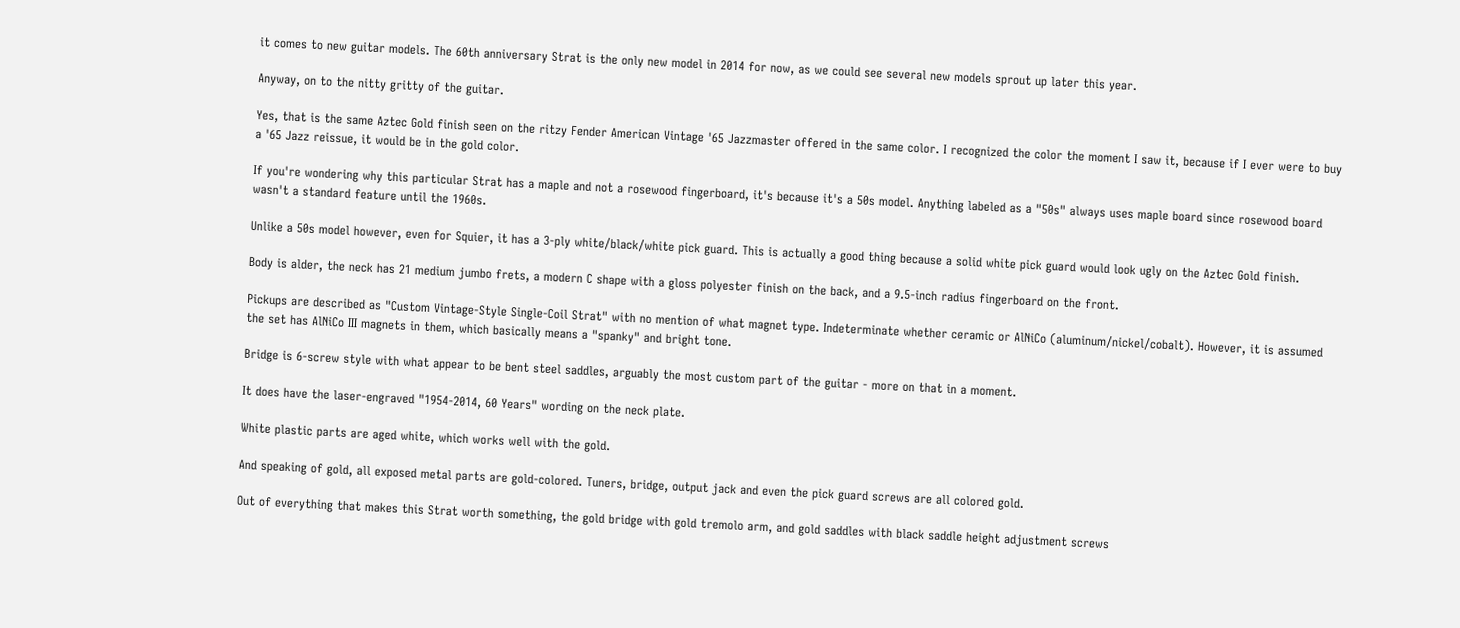it comes to new guitar models. The 60th anniversary Strat is the only new model in 2014 for now, as we could see several new models sprout up later this year.

Anyway, on to the nitty gritty of the guitar.

Yes, that is the same Aztec Gold finish seen on the ritzy Fender American Vintage '65 Jazzmaster offered in the same color. I recognized the color the moment I saw it, because if I ever were to buy a '65 Jazz reissue, it would be in the gold color.

If you're wondering why this particular Strat has a maple and not a rosewood fingerboard, it's because it's a 50s model. Anything labeled as a "50s" always uses maple board since rosewood board wasn't a standard feature until the 1960s.

Unlike a 50s model however, even for Squier, it has a 3-ply white/black/white pick guard. This is actually a good thing because a solid white pick guard would look ugly on the Aztec Gold finish.

Body is alder, the neck has 21 medium jumbo frets, a modern C shape with a gloss polyester finish on the back, and a 9.5-inch radius fingerboard on the front.

Pickups are described as "Custom Vintage-Style Single-Coil Strat" with no mention of what magnet type. Indeterminate whether ceramic or AlNiCo (aluminum/nickel/cobalt). However, it is assumed the set has AlNiCo III magnets in them, which basically means a "spanky" and bright tone.

Bridge is 6-screw style with what appear to be bent steel saddles, arguably the most custom part of the guitar - more on that in a moment.

It does have the laser-engraved "1954-2014, 60 Years" wording on the neck plate.

White plastic parts are aged white, which works well with the gold.

And speaking of gold, all exposed metal parts are gold-colored. Tuners, bridge, output jack and even the pick guard screws are all colored gold.

Out of everything that makes this Strat worth something, the gold bridge with gold tremolo arm, and gold saddles with black saddle height adjustment screws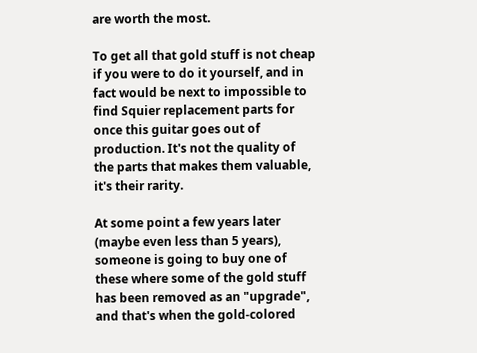are worth the most.

To get all that gold stuff is not cheap if you were to do it yourself, and in fact would be next to impossible to find Squier replacement parts for once this guitar goes out of production. It's not the quality of the parts that makes them valuable, it's their rarity.

At some point a few years later (maybe even less than 5 years), someone is going to buy one of these where some of the gold stuff has been removed as an "upgrade", and that's when the gold-colored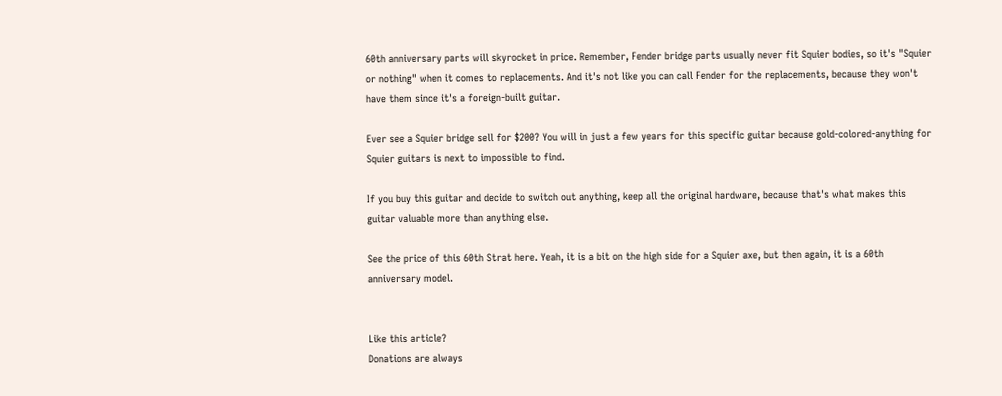60th anniversary parts will skyrocket in price. Remember, Fender bridge parts usually never fit Squier bodies, so it's "Squier or nothing" when it comes to replacements. And it's not like you can call Fender for the replacements, because they won't have them since it's a foreign-built guitar.

Ever see a Squier bridge sell for $200? You will in just a few years for this specific guitar because gold-colored-anything for Squier guitars is next to impossible to find.

If you buy this guitar and decide to switch out anything, keep all the original hardware, because that's what makes this guitar valuable more than anything else.

See the price of this 60th Strat here. Yeah, it is a bit on the high side for a Squier axe, but then again, it is a 60th anniversary model.


Like this article?
Donations are always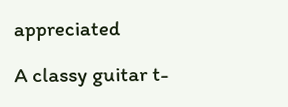appreciated

A classy guitar t-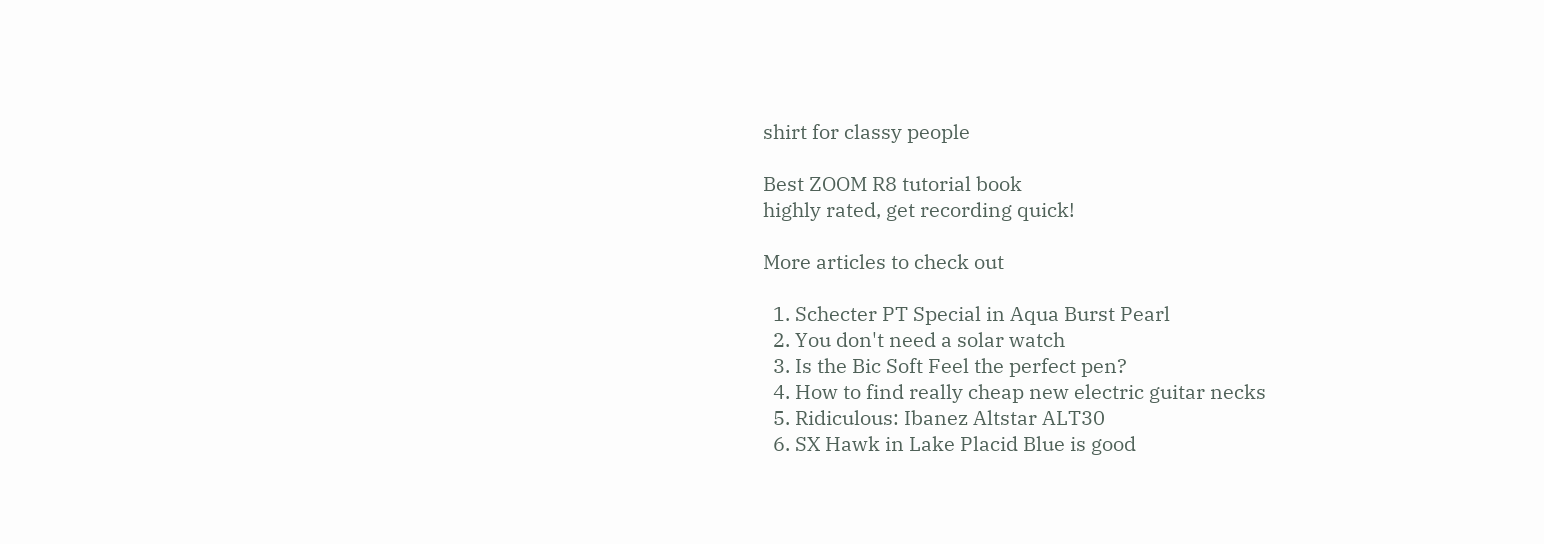shirt for classy people

Best ZOOM R8 tutorial book
highly rated, get recording quick!

More articles to check out

  1. Schecter PT Special in Aqua Burst Pearl
  2. You don't need a solar watch
  3. Is the Bic Soft Feel the perfect pen?
  4. How to find really cheap new electric guitar necks
  5. Ridiculous: Ibanez Altstar ALT30
  6. SX Hawk in Lake Placid Blue is good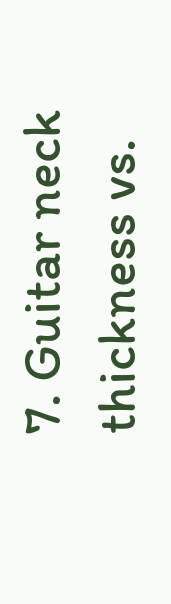7. Guitar neck thickness vs.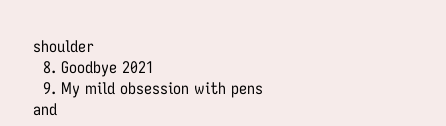shoulder
  8. Goodbye 2021
  9. My mild obsession with pens and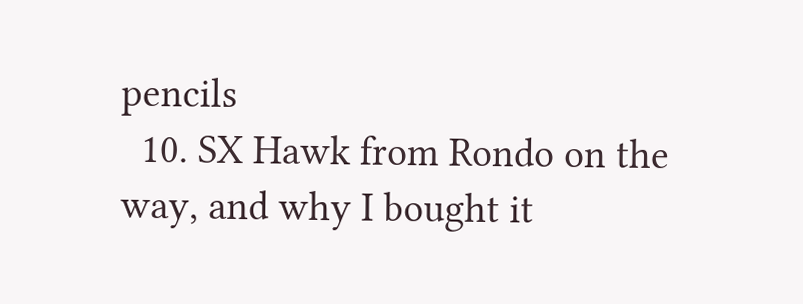pencils
  10. SX Hawk from Rondo on the way, and why I bought it